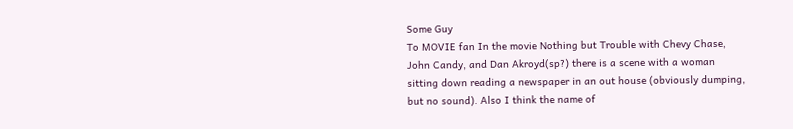Some Guy
To MOVIE fan In the movie Nothing but Trouble with Chevy Chase, John Candy, and Dan Akroyd(sp?) there is a scene with a woman sitting down reading a newspaper in an out house (obviously dumping, but no sound). Also I think the name of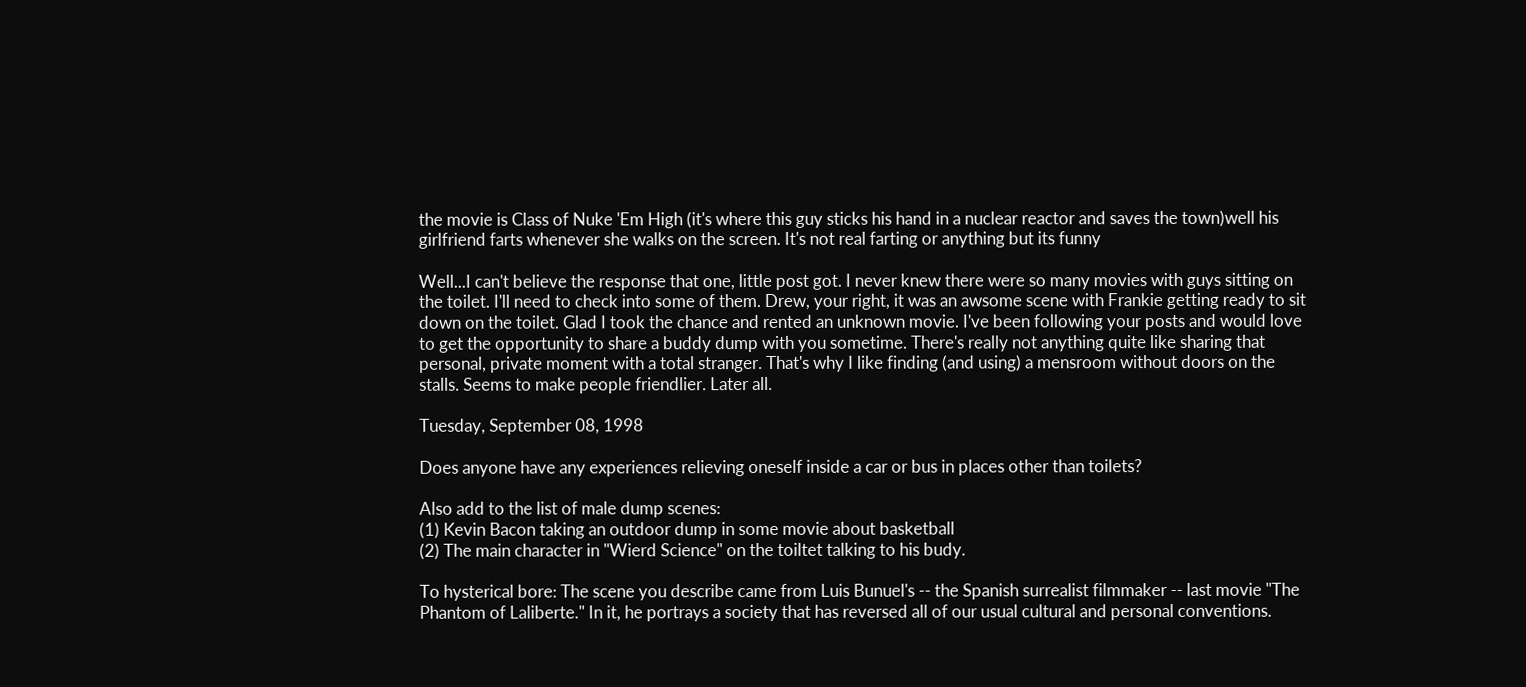the movie is Class of Nuke 'Em High (it's where this guy sticks his hand in a nuclear reactor and saves the town)well his girlfriend farts whenever she walks on the screen. It's not real farting or anything but its funny

Well...I can't believe the response that one, little post got. I never knew there were so many movies with guys sitting on the toilet. I'll need to check into some of them. Drew, your right, it was an awsome scene with Frankie getting ready to sit down on the toilet. Glad I took the chance and rented an unknown movie. I've been following your posts and would love to get the opportunity to share a buddy dump with you sometime. There's really not anything quite like sharing that personal, private moment with a total stranger. That's why I like finding (and using) a mensroom without doors on the stalls. Seems to make people friendlier. Later all.

Tuesday, September 08, 1998

Does anyone have any experiences relieving oneself inside a car or bus in places other than toilets?

Also add to the list of male dump scenes:
(1) Kevin Bacon taking an outdoor dump in some movie about basketball
(2) The main character in "Wierd Science" on the toiltet talking to his budy.

To hysterical bore: The scene you describe came from Luis Bunuel's -- the Spanish surrealist filmmaker -- last movie "The Phantom of Laliberte." In it, he portrays a society that has reversed all of our usual cultural and personal conventions.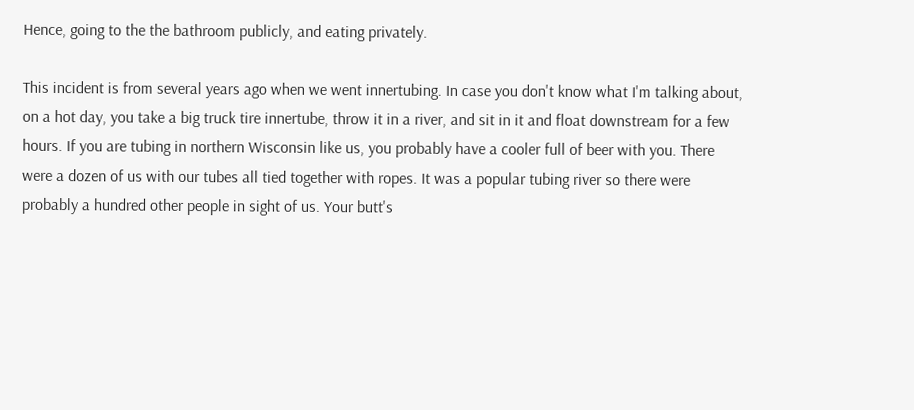Hence, going to the the bathroom publicly, and eating privately.

This incident is from several years ago when we went innertubing. In case you don't know what I'm talking about, on a hot day, you take a big truck tire innertube, throw it in a river, and sit in it and float downstream for a few hours. If you are tubing in northern Wisconsin like us, you probably have a cooler full of beer with you. There were a dozen of us with our tubes all tied together with ropes. It was a popular tubing river so there were probably a hundred other people in sight of us. Your butt's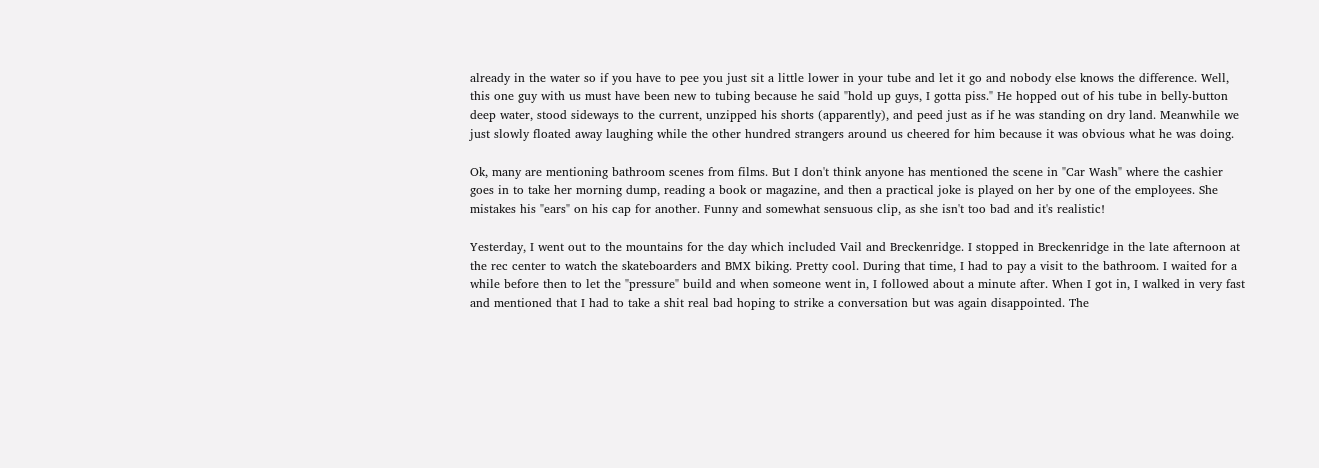already in the water so if you have to pee you just sit a little lower in your tube and let it go and nobody else knows the difference. Well, this one guy with us must have been new to tubing because he said "hold up guys, I gotta piss." He hopped out of his tube in belly-button deep water, stood sideways to the current, unzipped his shorts (apparently), and peed just as if he was standing on dry land. Meanwhile we just slowly floated away laughing while the other hundred strangers around us cheered for him because it was obvious what he was doing.

Ok, many are mentioning bathroom scenes from films. But I don't think anyone has mentioned the scene in "Car Wash" where the cashier goes in to take her morning dump, reading a book or magazine, and then a practical joke is played on her by one of the employees. She mistakes his "ears" on his cap for another. Funny and somewhat sensuous clip, as she isn't too bad and it's realistic!

Yesterday, I went out to the mountains for the day which included Vail and Breckenridge. I stopped in Breckenridge in the late afternoon at the rec center to watch the skateboarders and BMX biking. Pretty cool. During that time, I had to pay a visit to the bathroom. I waited for a while before then to let the "pressure" build and when someone went in, I followed about a minute after. When I got in, I walked in very fast and mentioned that I had to take a shit real bad hoping to strike a conversation but was again disappointed. The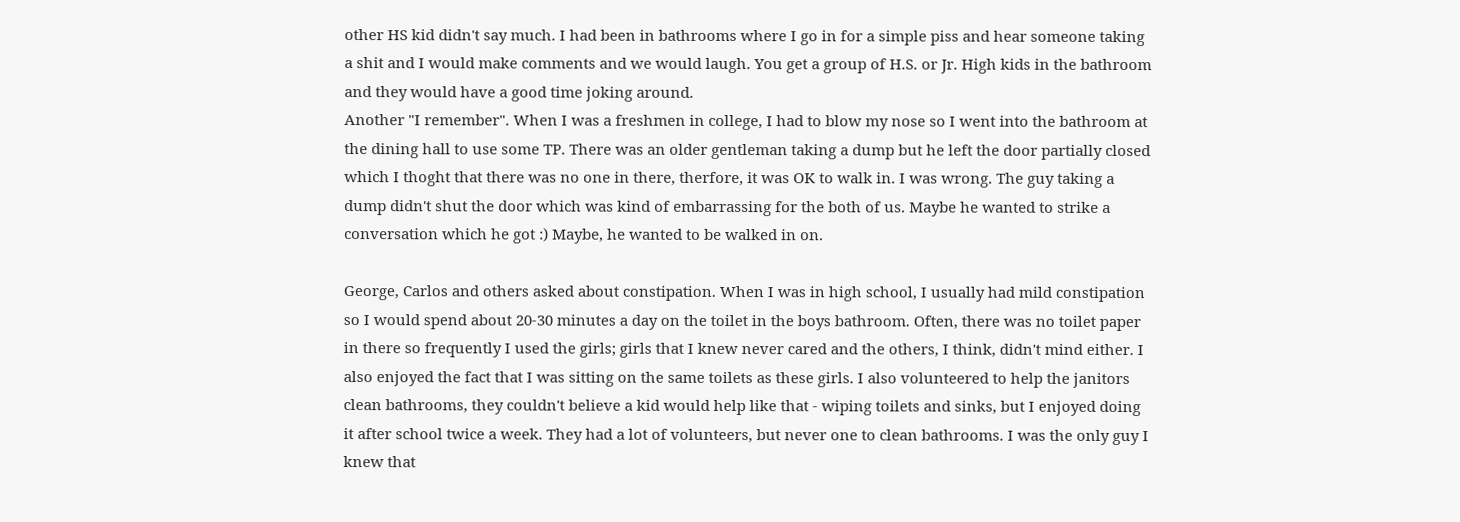other HS kid didn't say much. I had been in bathrooms where I go in for a simple piss and hear someone taking a shit and I would make comments and we would laugh. You get a group of H.S. or Jr. High kids in the bathroom and they would have a good time joking around.
Another "I remember". When I was a freshmen in college, I had to blow my nose so I went into the bathroom at the dining hall to use some TP. There was an older gentleman taking a dump but he left the door partially closed which I thoght that there was no one in there, therfore, it was OK to walk in. I was wrong. The guy taking a dump didn't shut the door which was kind of embarrassing for the both of us. Maybe he wanted to strike a conversation which he got :) Maybe, he wanted to be walked in on.

George, Carlos and others asked about constipation. When I was in high school, I usually had mild constipation so I would spend about 20-30 minutes a day on the toilet in the boys bathroom. Often, there was no toilet paper in there so frequently I used the girls; girls that I knew never cared and the others, I think, didn't mind either. I also enjoyed the fact that I was sitting on the same toilets as these girls. I also volunteered to help the janitors clean bathrooms, they couldn't believe a kid would help like that - wiping toilets and sinks, but I enjoyed doing it after school twice a week. They had a lot of volunteers, but never one to clean bathrooms. I was the only guy I knew that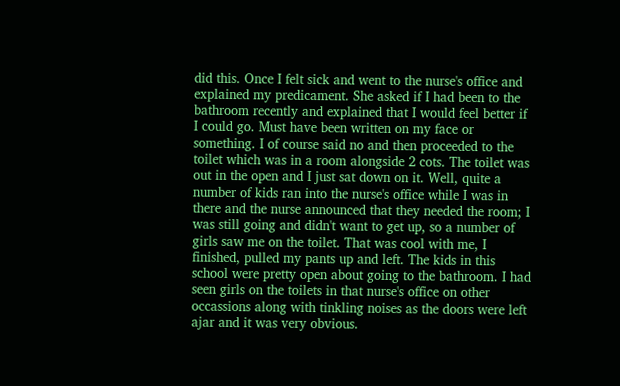did this. Once I felt sick and went to the nurse's office and explained my predicament. She asked if I had been to the bathroom recently and explained that I would feel better if I could go. Must have been written on my face or something. I of course said no and then proceeded to the toilet which was in a room alongside 2 cots. The toilet was out in the open and I just sat down on it. Well, quite a number of kids ran into the nurse's office while I was in there and the nurse announced that they needed the room; I was still going and didn't want to get up, so a number of girls saw me on the toilet. That was cool with me, I finished, pulled my pants up and left. The kids in this school were pretty open about going to the bathroom. I had seen girls on the toilets in that nurse's office on other occassions along with tinkling noises as the doors were left ajar and it was very obvious.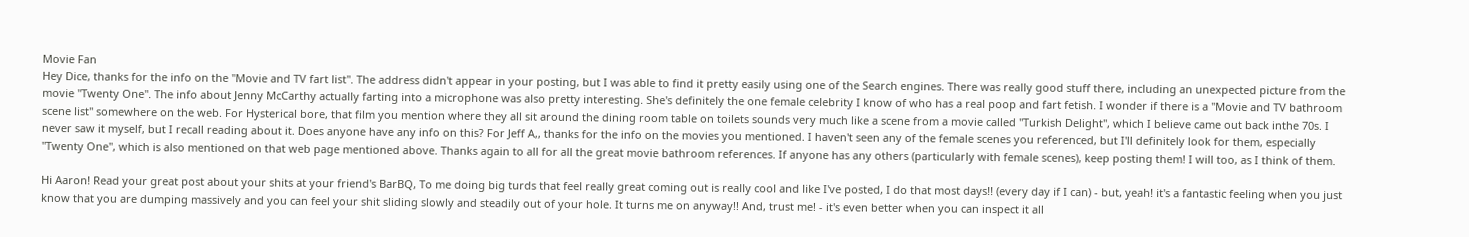Movie Fan
Hey Dice, thanks for the info on the "Movie and TV fart list". The address didn't appear in your posting, but I was able to find it pretty easily using one of the Search engines. There was really good stuff there, including an unexpected picture from the movie "Twenty One". The info about Jenny McCarthy actually farting into a microphone was also pretty interesting. She's definitely the one female celebrity I know of who has a real poop and fart fetish. I wonder if there is a "Movie and TV bathroom scene list" somewhere on the web. For Hysterical bore, that film you mention where they all sit around the dining room table on toilets sounds very much like a scene from a movie called "Turkish Delight", which I believe came out back inthe 70s. I never saw it myself, but I recall reading about it. Does anyone have any info on this? For Jeff A,, thanks for the info on the movies you mentioned. I haven't seen any of the female scenes you referenced, but I'll definitely look for them, especially "Twenty One", which is also mentioned on that web page mentioned above. Thanks again to all for all the great movie bathroom references. If anyone has any others (particularly with female scenes), keep posting them! I will too, as I think of them.

Hi Aaron! Read your great post about your shits at your friend's BarBQ, To me doing big turds that feel really great coming out is really cool and like I've posted, I do that most days!! (every day if I can) - but, yeah! it's a fantastic feeling when you just know that you are dumping massively and you can feel your shit sliding slowly and steadily out of your hole. It turns me on anyway!! And, trust me! - it's even better when you can inspect it all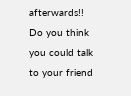afterwards!! Do you think you could talk to your friend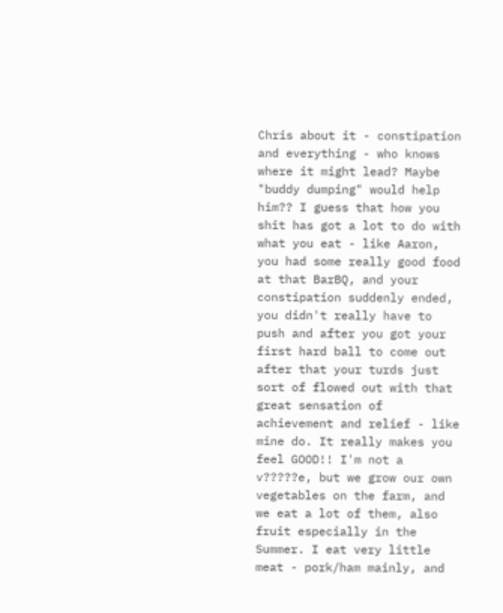Chris about it - constipation and everything - who knows where it might lead? Maybe "buddy dumping" would help him?? I guess that how you shit has got a lot to do with what you eat - like Aaron, you had some really good food at that BarBQ, and your constipation suddenly ended, you didn't really have to push and after you got your first hard ball to come out after that your turds just sort of flowed out with that great sensation of achievement and relief - like mine do. It really makes you feel GOOD!! I'm not a v?????e, but we grow our own vegetables on the farm, and we eat a lot of them, also fruit especially in the Summer. I eat very little meat - pork/ham mainly, and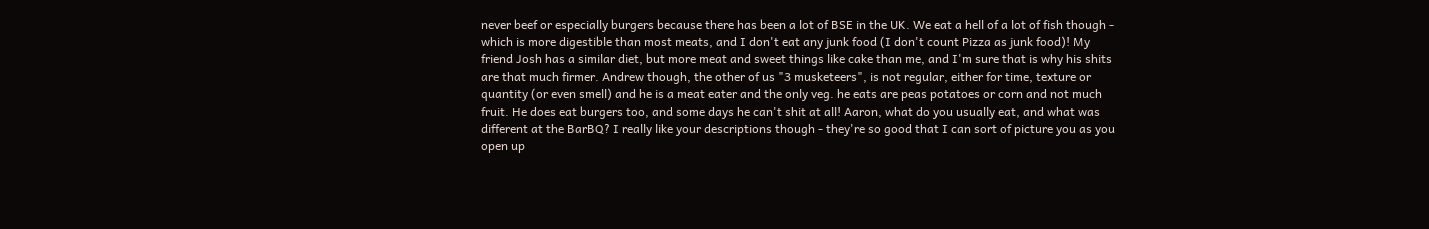never beef or especially burgers because there has been a lot of BSE in the UK. We eat a hell of a lot of fish though - which is more digestible than most meats, and I don't eat any junk food (I don't count Pizza as junk food)! My friend Josh has a similar diet, but more meat and sweet things like cake than me, and I'm sure that is why his shits are that much firmer. Andrew though, the other of us "3 musketeers", is not regular, either for time, texture or quantity (or even smell) and he is a meat eater and the only veg. he eats are peas potatoes or corn and not much fruit. He does eat burgers too, and some days he can't shit at all! Aaron, what do you usually eat, and what was different at the BarBQ? I really like your descriptions though - they're so good that I can sort of picture you as you open up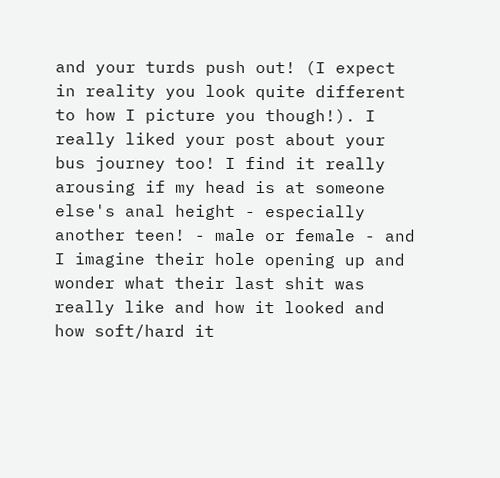and your turds push out! (I expect in reality you look quite different to how I picture you though!). I really liked your post about your bus journey too! I find it really arousing if my head is at someone else's anal height - especially another teen! - male or female - and I imagine their hole opening up and wonder what their last shit was really like and how it looked and how soft/hard it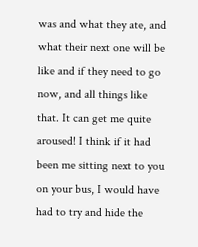was and what they ate, and what their next one will be like and if they need to go now, and all things like that. It can get me quite aroused! I think if it had been me sitting next to you on your bus, I would have had to try and hide the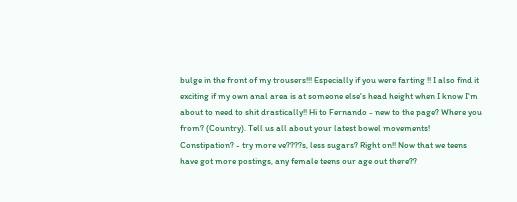bulge in the front of my trousers!!! Especially if you were farting !! I also find it exciting if my own anal area is at someone else's head height when I know I'm about to need to shit drastically!! Hi to Fernando - new to the page? Where you from? (Country). Tell us all about your latest bowel movements! Constipation? - try more ve????s, less sugars? Right on!! Now that we teens have got more postings, any female teens our age out there??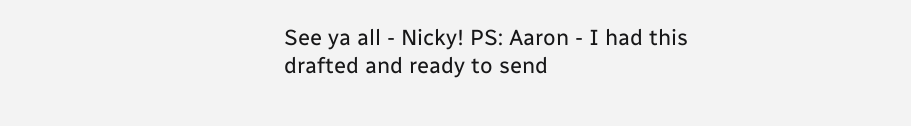See ya all - Nicky! PS: Aaron - I had this drafted and ready to send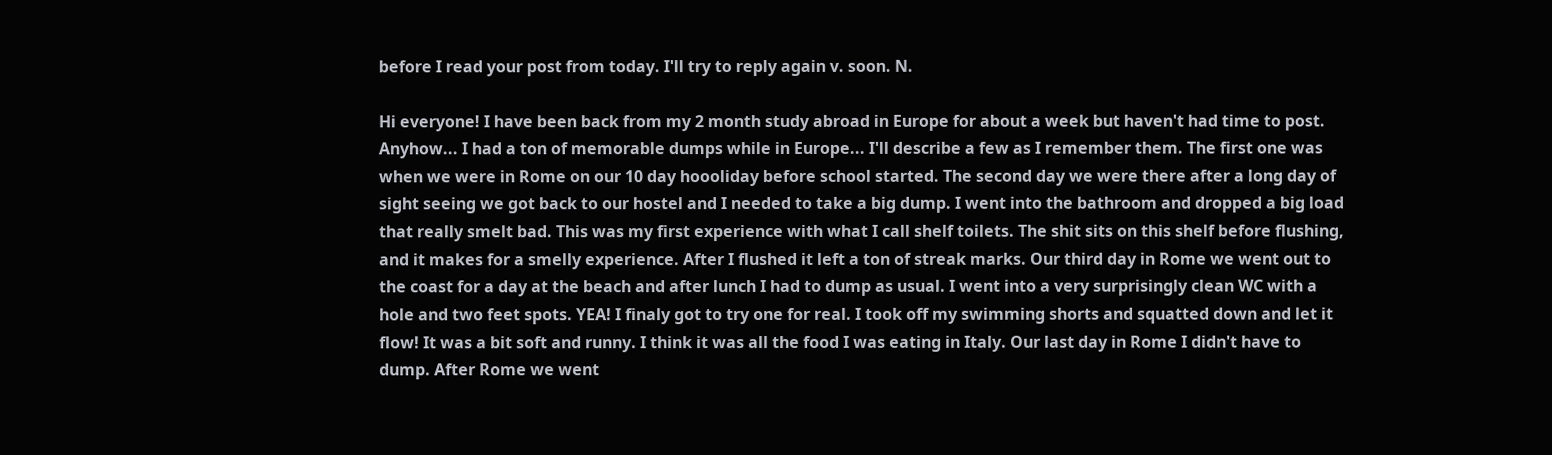before I read your post from today. I'll try to reply again v. soon. N.

Hi everyone! I have been back from my 2 month study abroad in Europe for about a week but haven't had time to post. Anyhow... I had a ton of memorable dumps while in Europe... I'll describe a few as I remember them. The first one was when we were in Rome on our 10 day hoooliday before school started. The second day we were there after a long day of sight seeing we got back to our hostel and I needed to take a big dump. I went into the bathroom and dropped a big load that really smelt bad. This was my first experience with what I call shelf toilets. The shit sits on this shelf before flushing, and it makes for a smelly experience. After I flushed it left a ton of streak marks. Our third day in Rome we went out to the coast for a day at the beach and after lunch I had to dump as usual. I went into a very surprisingly clean WC with a hole and two feet spots. YEA! I finaly got to try one for real. I took off my swimming shorts and squatted down and let it flow! It was a bit soft and runny. I think it was all the food I was eating in Italy. Our last day in Rome I didn't have to dump. After Rome we went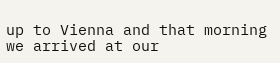up to Vienna and that morning we arrived at our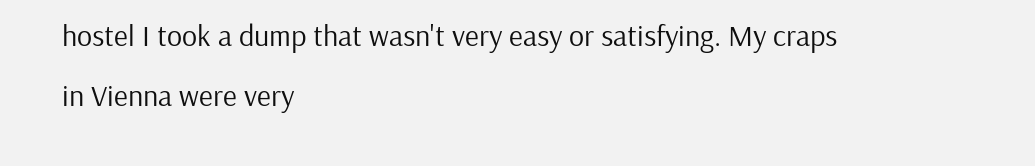hostel I took a dump that wasn't very easy or satisfying. My craps in Vienna were very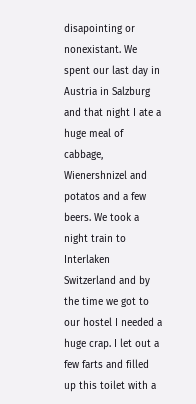disapointing or nonexistant. We spent our last day in Austria in Salzburg and that night I ate a huge meal of cabbage, Wienershnizel and potatos and a few beers. We took a night train to Interlaken Switzerland and by the time we got to our hostel I needed a huge crap. I let out a few farts and filled up this toilet with a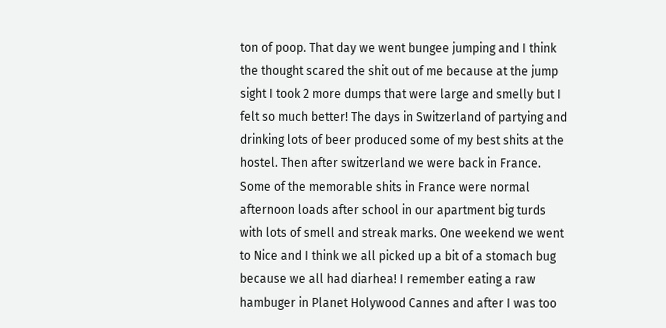ton of poop. That day we went bungee jumping and I think the thought scared the shit out of me because at the jump sight I took 2 more dumps that were large and smelly but I felt so much better! The days in Switzerland of partying and drinking lots of beer produced some of my best shits at the hostel. Then after switzerland we were back in France. Some of the memorable shits in France were normal afternoon loads after school in our apartment big turds with lots of smell and streak marks. One weekend we went to Nice and I think we all picked up a bit of a stomach bug because we all had diarhea! I remember eating a raw hambuger in Planet Holywood Cannes and after I was too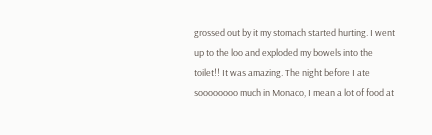grossed out by it my stomach started hurting. I went up to the loo and exploded my bowels into the toilet!! It was amazing. The night before I ate soooooooo much in Monaco, I mean a lot of food at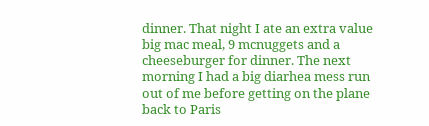dinner. That night I ate an extra value big mac meal, 9 mcnuggets and a cheeseburger for dinner. The next morning I had a big diarhea mess run out of me before getting on the plane back to Paris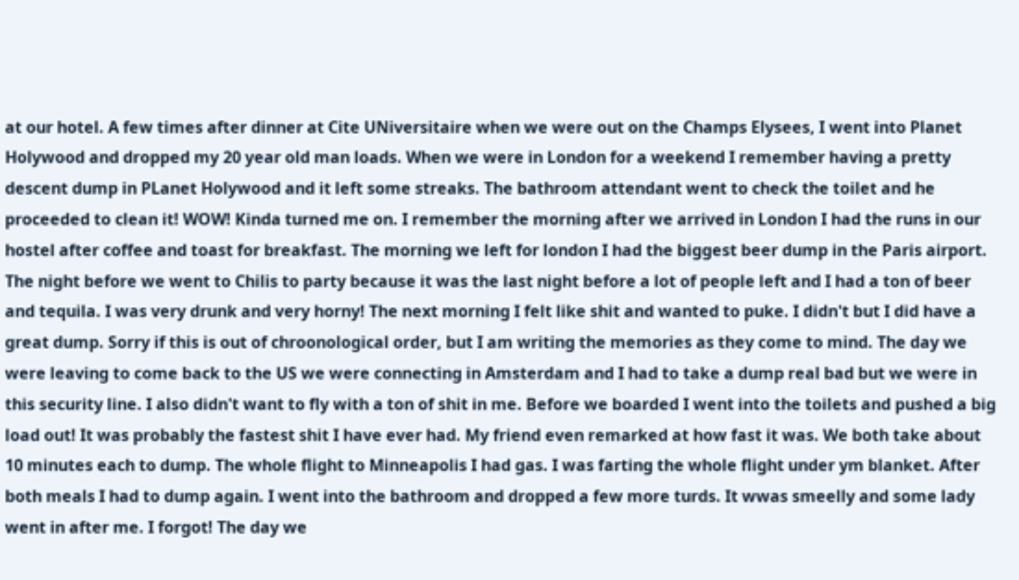at our hotel. A few times after dinner at Cite UNiversitaire when we were out on the Champs Elysees, I went into Planet Holywood and dropped my 20 year old man loads. When we were in London for a weekend I remember having a pretty descent dump in PLanet Holywood and it left some streaks. The bathroom attendant went to check the toilet and he proceeded to clean it! WOW! Kinda turned me on. I remember the morning after we arrived in London I had the runs in our hostel after coffee and toast for breakfast. The morning we left for london I had the biggest beer dump in the Paris airport. The night before we went to Chilis to party because it was the last night before a lot of people left and I had a ton of beer and tequila. I was very drunk and very horny! The next morning I felt like shit and wanted to puke. I didn't but I did have a great dump. Sorry if this is out of chroonological order, but I am writing the memories as they come to mind. The day we were leaving to come back to the US we were connecting in Amsterdam and I had to take a dump real bad but we were in this security line. I also didn't want to fly with a ton of shit in me. Before we boarded I went into the toilets and pushed a big load out! It was probably the fastest shit I have ever had. My friend even remarked at how fast it was. We both take about 10 minutes each to dump. The whole flight to Minneapolis I had gas. I was farting the whole flight under ym blanket. After both meals I had to dump again. I went into the bathroom and dropped a few more turds. It wwas smeelly and some lady went in after me. I forgot! The day we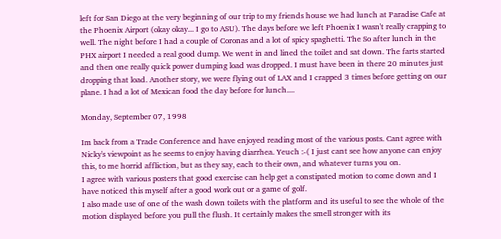left for San Diego at the very beginning of our trip to my friends house we had lunch at Paradise Cafe at the Phoenix Airport (okay okay... I go to ASU). The days before we left Phoenix I wasn't really crapping to well. The night before I had a couple of Coronas and a lot of spicy spaghetti. The So after lunch in the PHX airport I needed a real good dump. We went in and lined the toilet and sat down. The farts started and then one really quick power dumping load was dropped. I must have been in there 20 minutes just dropping that load. Another story, we were flying out of LAX and I crapped 3 times before getting on our plane. I had a lot of Mexican food the day before for lunch....

Monday, September 07, 1998

Im back from a Trade Conference and have enjoyed reading most of the various posts. Cant agree with Nicky's viewpoint as he seems to enjoy having diarrhea. Yeuch :-( I just cant see how anyone can enjoy this, to me horrid affliction, but as they say, each to their own, and whatever turns you on.
I agree with various posters that good exercise can help get a constipated motion to come down and I have noticed this myself after a good work out or a game of golf.
I also made use of one of the wash down toilets with the platform and its useful to see the whole of the motion displayed before you pull the flush. It certainly makes the smell stronger with its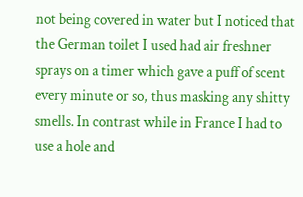not being covered in water but I noticed that the German toilet I used had air freshner sprays on a timer which gave a puff of scent every minute or so, thus masking any shitty smells. In contrast while in France I had to use a hole and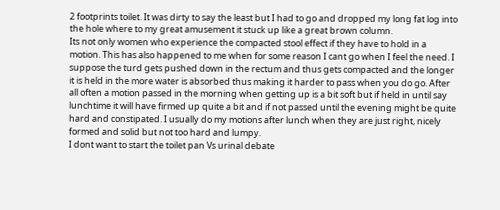2 footprints toilet. It was dirty to say the least but I had to go and dropped my long fat log into the hole where to my great amusement it stuck up like a great brown column.
Its not only women who experience the compacted stool effect if they have to hold in a motion. This has also happened to me when for some reason I cant go when I feel the need. I suppose the turd gets pushed down in the rectum and thus gets compacted and the longer it is held in the more water is absorbed thus making it harder to pass when you do go. After all often a motion passed in the morning when getting up is a bit soft but if held in until say lunchtime it will have firmed up quite a bit and if not passed until the evening might be quite hard and constipated. I usually do my motions after lunch when they are just right, nicely formed and solid but not too hard and lumpy.
I dont want to start the toilet pan Vs urinal debate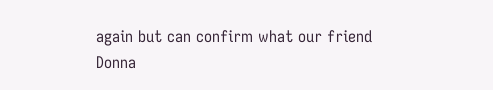again but can confirm what our friend Donna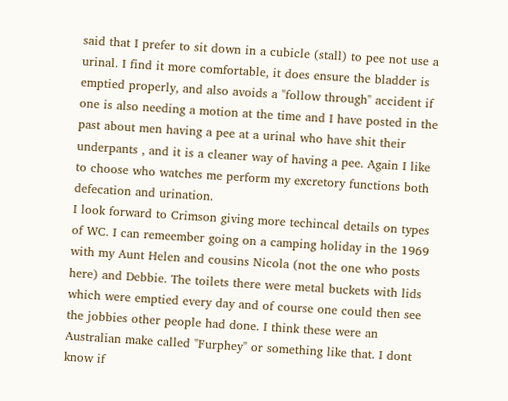said that I prefer to sit down in a cubicle (stall) to pee not use a urinal. I find it more comfortable, it does ensure the bladder is emptied properly, and also avoids a "follow through" accident if one is also needing a motion at the time and I have posted in the past about men having a pee at a urinal who have shit their underpants , and it is a cleaner way of having a pee. Again I like to choose who watches me perform my excretory functions both defecation and urination.
I look forward to Crimson giving more techincal details on types of WC. I can remeember going on a camping holiday in the 1969 with my Aunt Helen and cousins Nicola (not the one who posts here) and Debbie. The toilets there were metal buckets with lids which were emptied every day and of course one could then see the jobbies other people had done. I think these were an Australian make called "Furphey" or something like that. I dont know if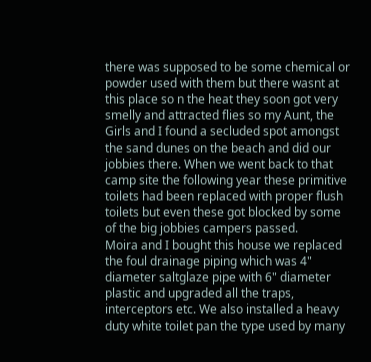there was supposed to be some chemical or powder used with them but there wasnt at this place so n the heat they soon got very smelly and attracted flies so my Aunt, the Girls and I found a secluded spot amongst the sand dunes on the beach and did our jobbies there. When we went back to that camp site the following year these primitive toilets had been replaced with proper flush toilets but even these got blocked by some of the big jobbies campers passed.
Moira and I bought this house we replaced the foul drainage piping which was 4" diameter saltglaze pipe with 6" diameter plastic and upgraded all the traps, interceptors etc. We also installed a heavy duty white toilet pan the type used by many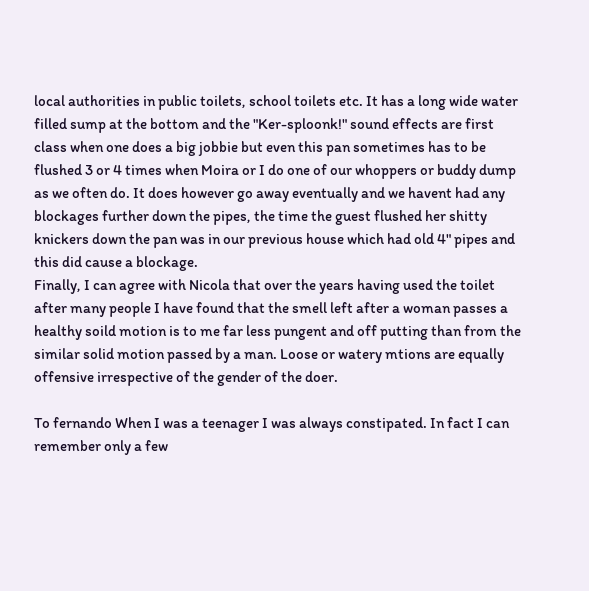local authorities in public toilets, school toilets etc. It has a long wide water filled sump at the bottom and the "Ker-sploonk!" sound effects are first class when one does a big jobbie but even this pan sometimes has to be flushed 3 or 4 times when Moira or I do one of our whoppers or buddy dump as we often do. It does however go away eventually and we havent had any blockages further down the pipes, the time the guest flushed her shitty knickers down the pan was in our previous house which had old 4" pipes and this did cause a blockage.
Finally, I can agree with Nicola that over the years having used the toilet after many people I have found that the smell left after a woman passes a healthy soild motion is to me far less pungent and off putting than from the similar solid motion passed by a man. Loose or watery mtions are equally offensive irrespective of the gender of the doer.

To fernando When I was a teenager I was always constipated. In fact I can remember only a few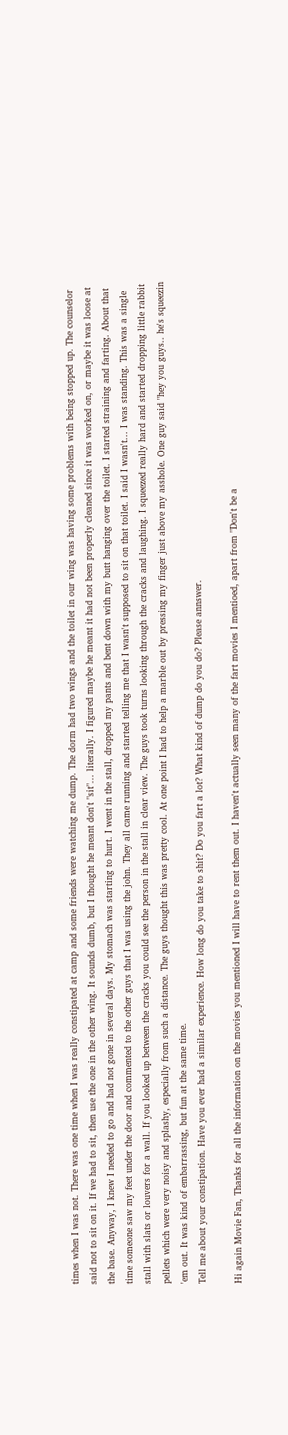times when I was not. There was one time when I was really constipated at camp and some friends were watching me dump. The dorm had two wings and the toilet in our wing was having some problems with being stopped up. The counselor said not to sit on it. If we had to sit, then use the one in the other wing. It sounds dumb, but I thought he meant don't "sit"... literally. I figured maybe he meant it had not been properly cleaned since it was worked on, or maybe it was loose at the base. Anyway, I knew I needed to go and had not gone in several days. My stomach was starting to hurt. I went in the stall, dropped my pants and bent down with my butt hanging over the toilet. I started straining and farting. About that time someone saw my feet under the door and commented to the other guys that I was using the john. They all came running and started telling me that I wasn't supposed to sit on that toilet. I said I wasn't... I was standing. This was a single stall with slats or louvers for a wall. If you looked up between the cracks you could see the person in the stall in clear view. The guys took turns looking through the cracks and laughing. I squeezed really hard and started dropping little rabbit pellets which were very noisy and splashy, especially from such a distance. The guys thought this was pretty cool. At one point I had to help a marble out by pressing my finger just above my asshole. One guy said "hey you guys.. he's squeezin 'em out. It was kind of embarrassing, but fun at the same time.
Tell me about your constipation. Have you ever had a similar experience. How long do you take to shit? Do you fart a lot? What kind of dump do you do? Please annswer.

Hi again Movie Fan, Thanks for all the information on the movies you mentioned I will have to rent them out. I haven't actually seen many of the fart movies I mentioed, apart from "Don't be a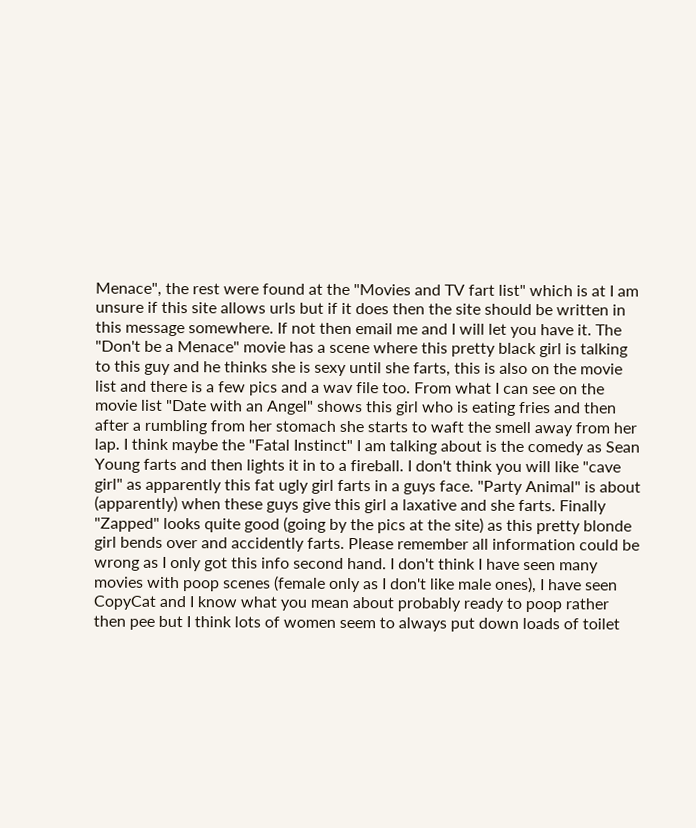Menace", the rest were found at the "Movies and TV fart list" which is at I am unsure if this site allows urls but if it does then the site should be written in this message somewhere. If not then email me and I will let you have it. The "Don't be a Menace" movie has a scene where this pretty black girl is talking to this guy and he thinks she is sexy until she farts, this is also on the movie list and there is a few pics and a wav file too. From what I can see on the movie list "Date with an Angel" shows this girl who is eating fries and then after a rumbling from her stomach she starts to waft the smell away from her lap. I think maybe the "Fatal Instinct" I am talking about is the comedy as Sean Young farts and then lights it in to a fireball. I don't think you will like "cave girl" as apparently this fat ugly girl farts in a guys face. "Party Animal" is about (apparently) when these guys give this girl a laxative and she farts. Finally "Zapped" looks quite good (going by the pics at the site) as this pretty blonde girl bends over and accidently farts. Please remember all information could be wrong as I only got this info second hand. I don't think I have seen many movies with poop scenes (female only as I don't like male ones), I have seen CopyCat and I know what you mean about probably ready to poop rather then pee but I think lots of women seem to always put down loads of toilet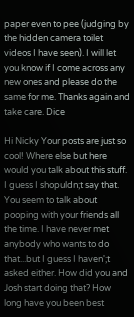paper even to pee (judging by the hidden camera toilet videos I have seen). I will let you know if I come across any new ones and please do the same for me. Thanks again and take care. Dice

Hi Nicky Your posts are just so cool! Where else but here would you talk about this stuff. I guess I shopuldn;t say that. You seem to talk about pooping with your friends all the time. I have never met anybody who wants to do that...but I guess I haven';t asked either. How did you and Josh start doing that? How long have you been best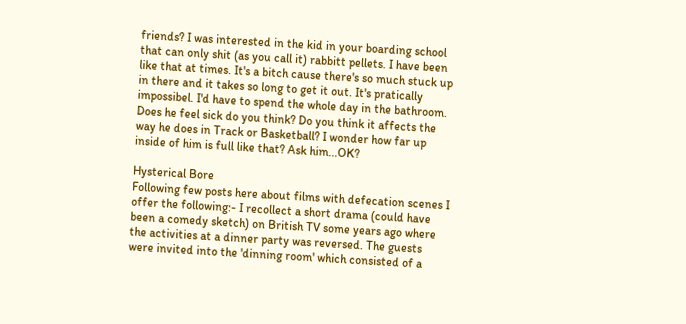friends? I was interested in the kid in your boarding school that can only shit (as you call it) rabbitt pellets. I have been like that at times. It's a bitch cause there's so much stuck up in there and it takes so long to get it out. It's pratically impossibel. I'd have to spend the whole day in the bathroom. Does he feel sick do you think? Do you think it affects the way he does in Track or Basketball? I wonder how far up inside of him is full like that? Ask him...OK?

Hysterical Bore
Following few posts here about films with defecation scenes I offer the following:- I recollect a short drama (could have been a comedy sketch) on British TV some years ago where the activities at a dinner party was reversed. The guests were invited into the 'dinning room' which consisted of a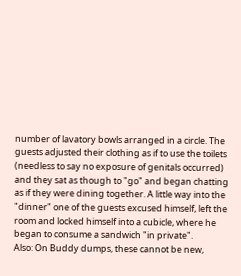number of lavatory bowls arranged in a circle. The guests adjusted their clothing as if to use the toilets (needless to say no exposure of genitals occurred) and they sat as though to "go" and began chatting as if they were dining together. A little way into the "dinner" one of the guests excused himself, left the room and locked himself into a cubicle, where he began to consume a sandwich "in private".
Also: On Buddy dumps, these cannot be new,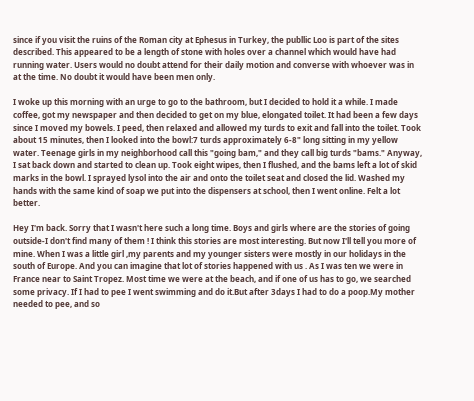since if you visit the ruins of the Roman city at Ephesus in Turkey, the publlic Loo is part of the sites described. This appeared to be a length of stone with holes over a channel which would have had running water. Users would no doubt attend for their daily motion and converse with whoever was in at the time. No doubt it would have been men only.

I woke up this morning with an urge to go to the bathroom, but I decided to hold it a while. I made coffee, got my newspaper and then decided to get on my blue, elongated toilet. It had been a few days since I moved my bowels. I peed, then relaxed and allowed my turds to exit and fall into the toilet. Took about 15 minutes, then I looked into the bowl:7 turds approximately 6-8" long sitting in my yellow water. Teenage girls in my neighborhood call this "going bam," and they call big turds "bams." Anyway, I sat back down and started to clean up. Took eight wipes, then I flushed, and the bams left a lot of skid marks in the bowl. I sprayed lysol into the air and onto the toilet seat and closed the lid. Washed my hands with the same kind of soap we put into the dispensers at school, then I went online. Felt a lot better.

Hey I'm back. Sorry that I wasn't here such a long time. Boys and girls where are the stories of going outside-I don't find many of them ! I think this stories are most interesting. But now I'll tell you more of mine. When I was a little girl ,my parents and my younger sisters were mostly in our holidays in the south of Europe. And you can imagine that lot of stories happened with us . As I was ten we were in France near to Saint Tropez. Most time we were at the beach, and if one of us has to go, we searched some privacy. If I had to pee I went swimming and do it.But after 3days I had to do a poop.My mother needed to pee, and so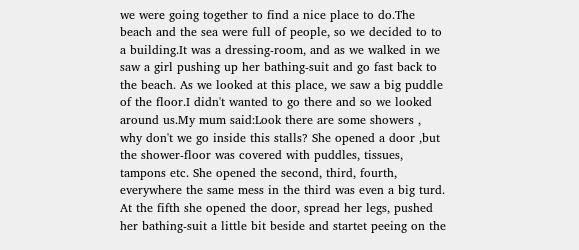we were going together to find a nice place to do.The beach and the sea were full of people, so we decided to to a building.It was a dressing-room, and as we walked in we saw a girl pushing up her bathing-suit and go fast back to the beach. As we looked at this place, we saw a big puddle of the floor.I didn't wanted to go there and so we looked around us.My mum said:Look there are some showers , why don't we go inside this stalls? She opened a door ,but the shower-floor was covered with puddles, tissues, tampons etc. She opened the second, third, fourth, everywhere the same mess in the third was even a big turd. At the fifth she opened the door, spread her legs, pushed her bathing-suit a little bit beside and startet peeing on the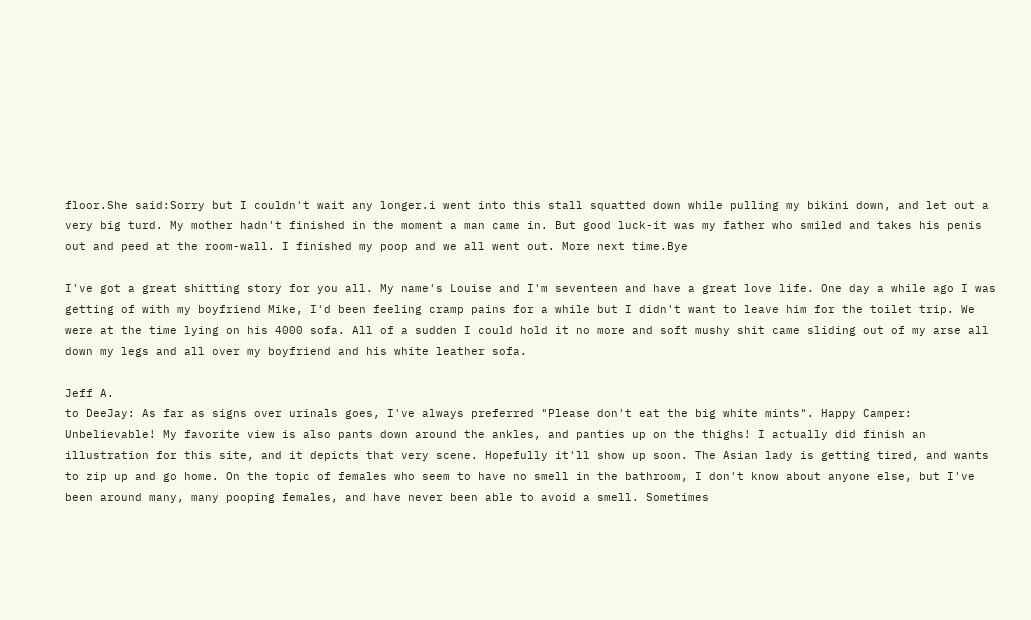floor.She said:Sorry but I couldn't wait any longer.i went into this stall squatted down while pulling my bikini down, and let out a very big turd. My mother hadn't finished in the moment a man came in. But good luck-it was my father who smiled and takes his penis out and peed at the room-wall. I finished my poop and we all went out. More next time.Bye

I've got a great shitting story for you all. My name's Louise and I'm seventeen and have a great love life. One day a while ago I was getting of with my boyfriend Mike, I'd been feeling cramp pains for a while but I didn't want to leave him for the toilet trip. We were at the time lying on his 4000 sofa. All of a sudden I could hold it no more and soft mushy shit came sliding out of my arse all down my legs and all over my boyfriend and his white leather sofa.

Jeff A.
to DeeJay: As far as signs over urinals goes, I've always preferred "Please don't eat the big white mints". Happy Camper: Unbelievable! My favorite view is also pants down around the ankles, and panties up on the thighs! I actually did finish an illustration for this site, and it depicts that very scene. Hopefully it'll show up soon. The Asian lady is getting tired, and wants to zip up and go home. On the topic of females who seem to have no smell in the bathroom, I don't know about anyone else, but I've been around many, many pooping females, and have never been able to avoid a smell. Sometimes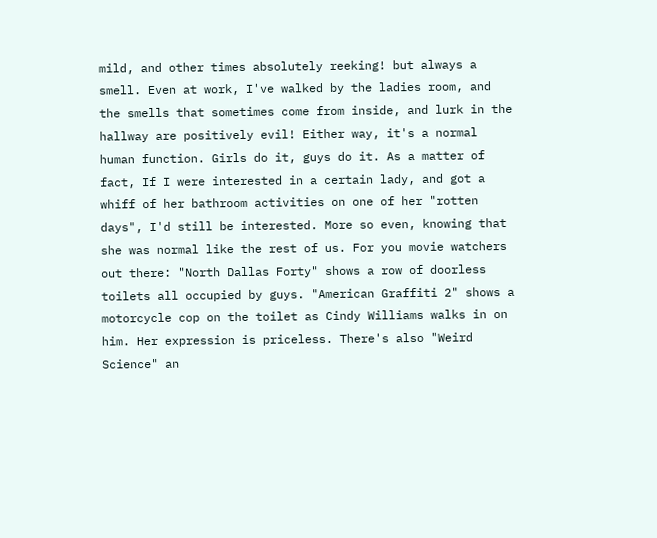mild, and other times absolutely reeking! but always a smell. Even at work, I've walked by the ladies room, and the smells that sometimes come from inside, and lurk in the hallway are positively evil! Either way, it's a normal human function. Girls do it, guys do it. As a matter of fact, If I were interested in a certain lady, and got a whiff of her bathroom activities on one of her "rotten days", I'd still be interested. More so even, knowing that she was normal like the rest of us. For you movie watchers out there: "North Dallas Forty" shows a row of doorless toilets all occupied by guys. "American Graffiti 2" shows a motorcycle cop on the toilet as Cindy Williams walks in on him. Her expression is priceless. There's also "Weird Science" an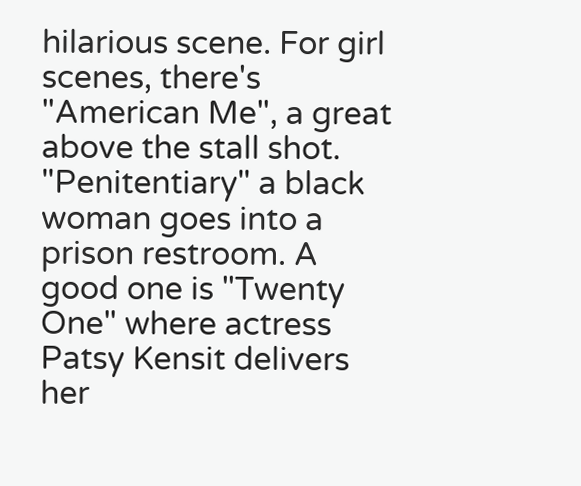hilarious scene. For girl scenes, there's "American Me", a great above the stall shot. "Penitentiary" a black woman goes into a prison restroom. A good one is "Twenty One" where actress Patsy Kensit delivers her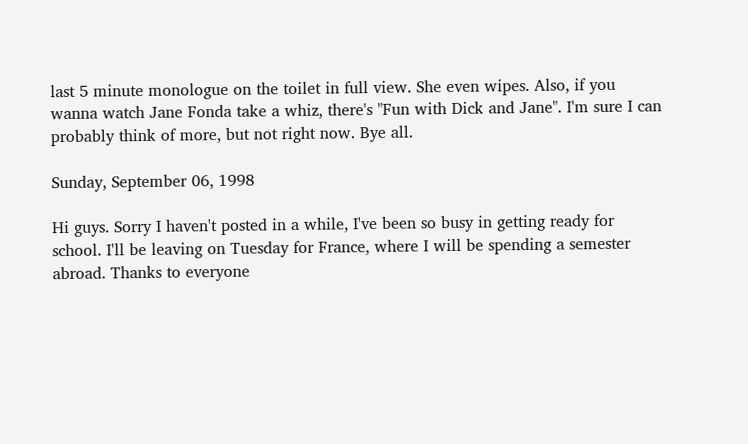last 5 minute monologue on the toilet in full view. She even wipes. Also, if you wanna watch Jane Fonda take a whiz, there's "Fun with Dick and Jane". I'm sure I can probably think of more, but not right now. Bye all.

Sunday, September 06, 1998

Hi guys. Sorry I haven't posted in a while, I've been so busy in getting ready for school. I'll be leaving on Tuesday for France, where I will be spending a semester abroad. Thanks to everyone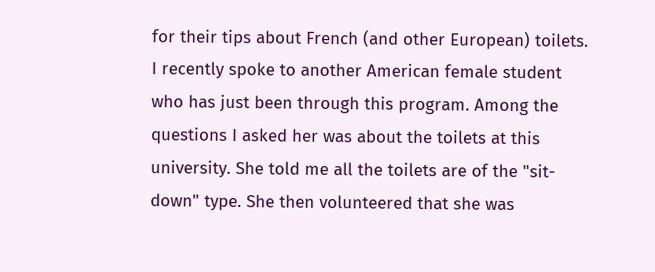for their tips about French (and other European) toilets. I recently spoke to another American female student who has just been through this program. Among the questions I asked her was about the toilets at this university. She told me all the toilets are of the "sit-down" type. She then volunteered that she was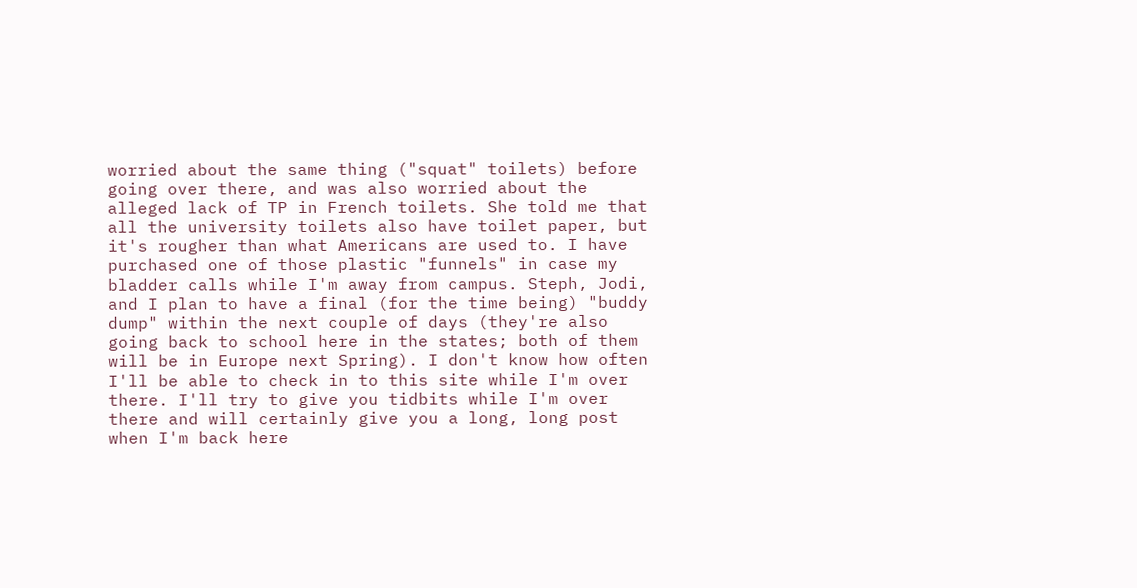worried about the same thing ("squat" toilets) before going over there, and was also worried about the alleged lack of TP in French toilets. She told me that all the university toilets also have toilet paper, but it's rougher than what Americans are used to. I have purchased one of those plastic "funnels" in case my bladder calls while I'm away from campus. Steph, Jodi, and I plan to have a final (for the time being) "buddy dump" within the next couple of days (they're also going back to school here in the states; both of them will be in Europe next Spring). I don't know how often I'll be able to check in to this site while I'm over there. I'll try to give you tidbits while I'm over there and will certainly give you a long, long post when I'm back here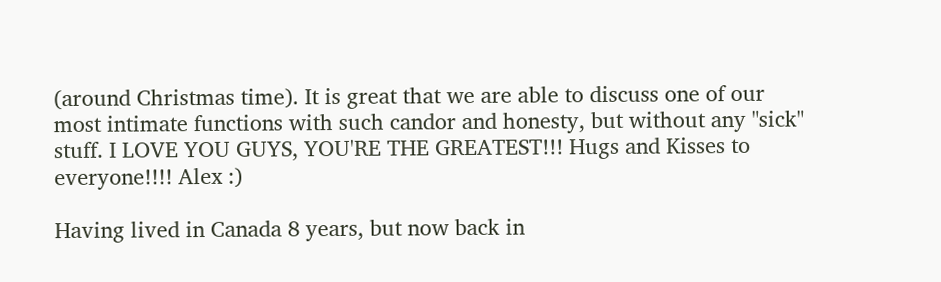(around Christmas time). It is great that we are able to discuss one of our most intimate functions with such candor and honesty, but without any "sick" stuff. I LOVE YOU GUYS, YOU'RE THE GREATEST!!! Hugs and Kisses to everyone!!!! Alex :)

Having lived in Canada 8 years, but now back in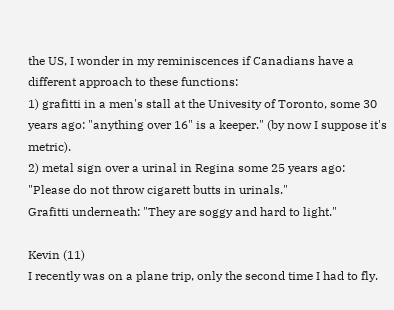the US, I wonder in my reminiscences if Canadians have a different approach to these functions:
1) grafitti in a men's stall at the Univesity of Toronto, some 30 years ago: "anything over 16" is a keeper." (by now I suppose it's metric).
2) metal sign over a urinal in Regina some 25 years ago:
"Please do not throw cigarett butts in urinals."
Grafitti underneath: "They are soggy and hard to light."

Kevin (11)
I recently was on a plane trip, only the second time I had to fly.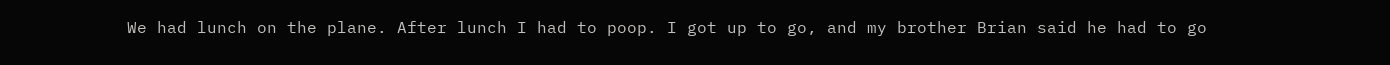We had lunch on the plane. After lunch I had to poop. I got up to go, and my brother Brian said he had to go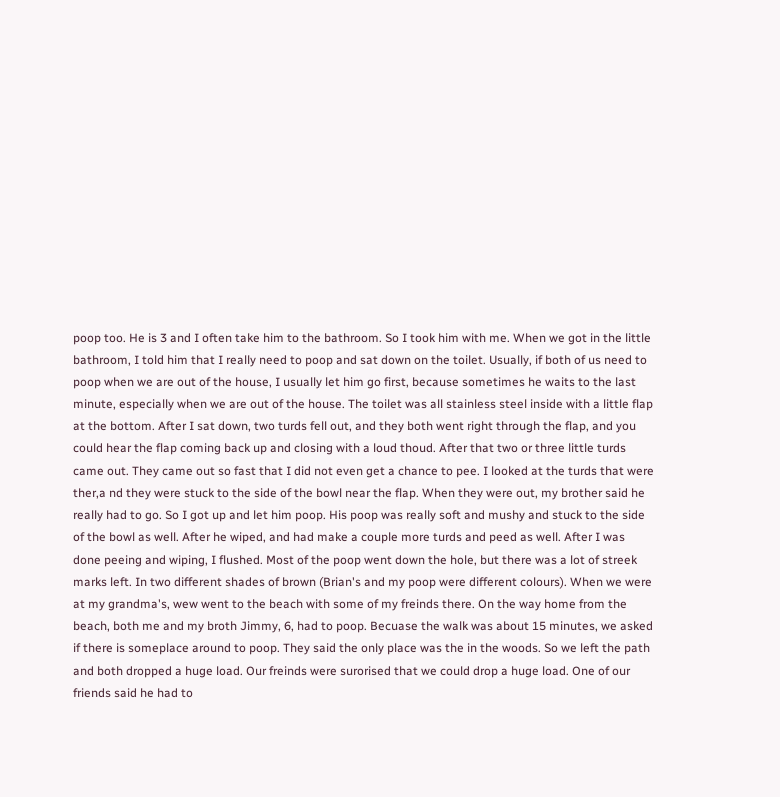poop too. He is 3 and I often take him to the bathroom. So I took him with me. When we got in the little bathroom, I told him that I really need to poop and sat down on the toilet. Usually, if both of us need to poop when we are out of the house, I usually let him go first, because sometimes he waits to the last minute, especially when we are out of the house. The toilet was all stainless steel inside with a little flap at the bottom. After I sat down, two turds fell out, and they both went right through the flap, and you could hear the flap coming back up and closing with a loud thoud. After that two or three little turds came out. They came out so fast that I did not even get a chance to pee. I looked at the turds that were ther,a nd they were stuck to the side of the bowl near the flap. When they were out, my brother said he really had to go. So I got up and let him poop. His poop was really soft and mushy and stuck to the side of the bowl as well. After he wiped, and had make a couple more turds and peed as well. After I was done peeing and wiping, I flushed. Most of the poop went down the hole, but there was a lot of streek marks left. In two different shades of brown (Brian's and my poop were different colours). When we were at my grandma's, wew went to the beach with some of my freinds there. On the way home from the beach, both me and my broth Jimmy, 6, had to poop. Becuase the walk was about 15 minutes, we asked if there is someplace around to poop. They said the only place was the in the woods. So we left the path and both dropped a huge load. Our freinds were surorised that we could drop a huge load. One of our friends said he had to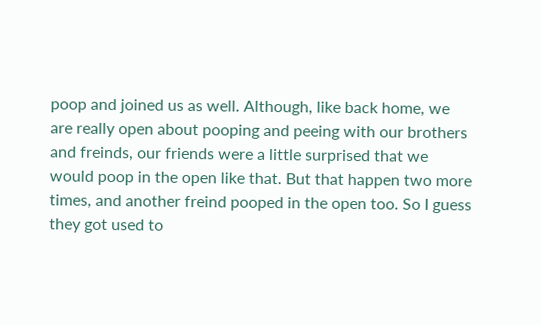poop and joined us as well. Although, like back home, we are really open about pooping and peeing with our brothers and freinds, our friends were a little surprised that we would poop in the open like that. But that happen two more times, and another freind pooped in the open too. So I guess they got used to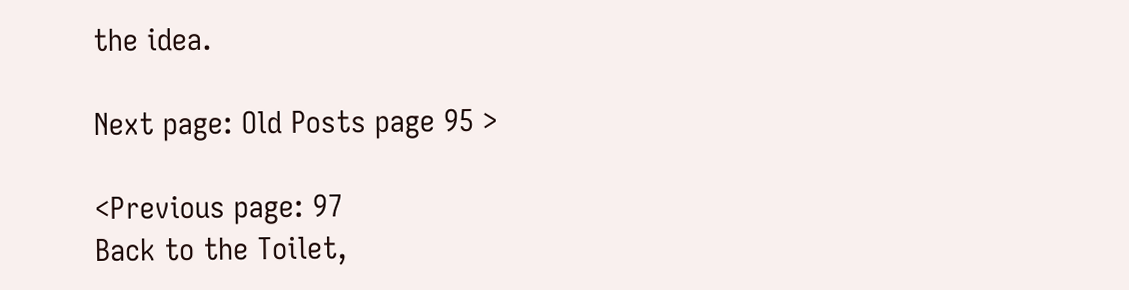the idea.

Next page: Old Posts page 95 >

<Previous page: 97
Back to the Toilet,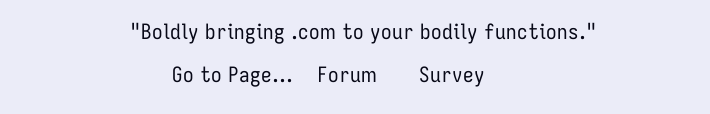"Boldly bringing .com to your bodily functions."
       Go to Page...    Forum       Survey